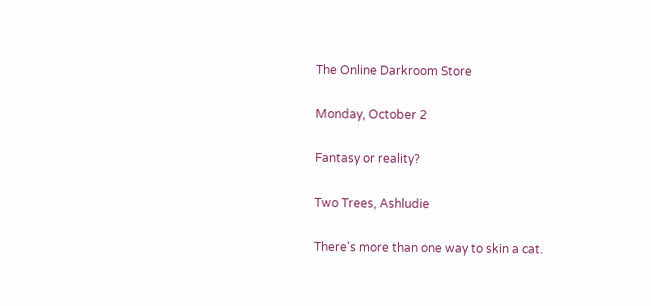The Online Darkroom Store

Monday, October 2

Fantasy or reality?

Two Trees, Ashludie

There's more than one way to skin a cat.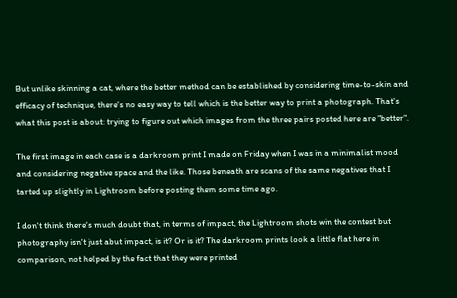But unlike skinning a cat, where the better method can be established by considering time-to-skin and efficacy of technique, there's no easy way to tell which is the better way to print a photograph. That's what this post is about: trying to figure out which images from the three pairs posted here are "better".

The first image in each case is a darkroom print I made on Friday when I was in a minimalist mood and considering negative space and the like. Those beneath are scans of the same negatives that I tarted up slightly in Lightroom before posting them some time ago.

I don't think there's much doubt that, in terms of impact, the Lightroom shots win the contest but photography isn't just abut impact, is it? Or is it? The darkroom prints look a little flat here in comparison, not helped by the fact that they were printed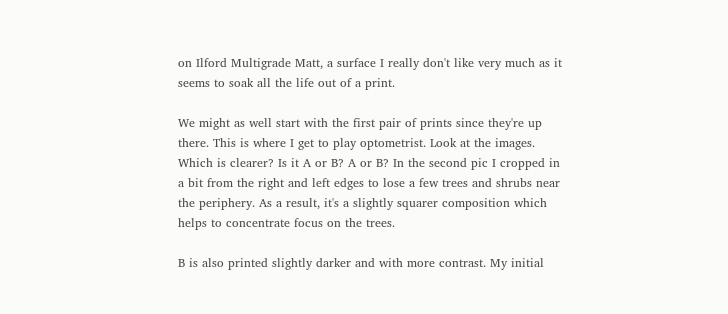on Ilford Multigrade Matt, a surface I really don't like very much as it seems to soak all the life out of a print.

We might as well start with the first pair of prints since they're up there. This is where I get to play optometrist. Look at the images. Which is clearer? Is it A or B? A or B? In the second pic I cropped in a bit from the right and left edges to lose a few trees and shrubs near the periphery. As a result, it's a slightly squarer composition which helps to concentrate focus on the trees.

B is also printed slightly darker and with more contrast. My initial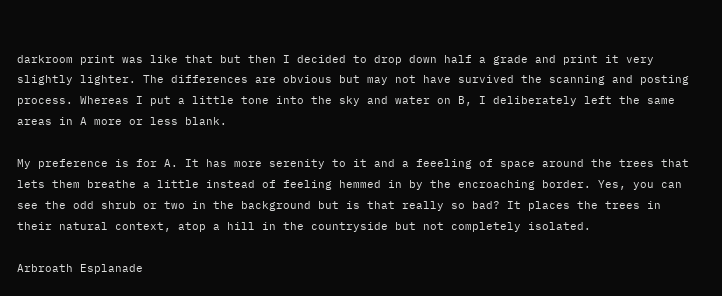darkroom print was like that but then I decided to drop down half a grade and print it very slightly lighter. The differences are obvious but may not have survived the scanning and posting process. Whereas I put a little tone into the sky and water on B, I deliberately left the same areas in A more or less blank.

My preference is for A. It has more serenity to it and a feeeling of space around the trees that lets them breathe a little instead of feeling hemmed in by the encroaching border. Yes, you can see the odd shrub or two in the background but is that really so bad? It places the trees in their natural context, atop a hill in the countryside but not completely isolated.

Arbroath Esplanade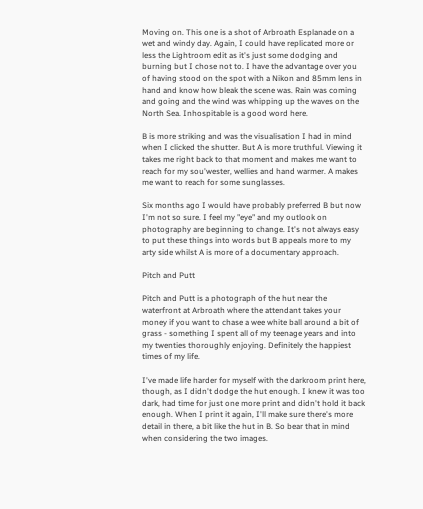Moving on. This one is a shot of Arbroath Esplanade on a wet and windy day. Again, I could have replicated more or less the Lightroom edit as it's just some dodging and burning but I chose not to. I have the advantage over you of having stood on the spot with a Nikon and 85mm lens in hand and know how bleak the scene was. Rain was coming and going and the wind was whipping up the waves on the North Sea. Inhospitable is a good word here.

B is more striking and was the visualisation I had in mind when I clicked the shutter. But A is more truthful. Viewing it takes me right back to that moment and makes me want to reach for my sou'wester, wellies and hand warmer. A makes me want to reach for some sunglasses.

Six months ago I would have probably preferred B but now I'm not so sure. I feel my "eye" and my outlook on photography are beginning to change. It's not always easy to put these things into words but B appeals more to my arty side whilst A is more of a documentary approach.

Pitch and Putt

Pitch and Putt is a photograph of the hut near the waterfront at Arbroath where the attendant takes your money if you want to chase a wee white ball around a bit of grass - something I spent all of my teenage years and into my twenties thoroughly enjoying. Definitely the happiest times of my life.

I've made life harder for myself with the darkroom print here, though, as I didn't dodge the hut enough. I knew it was too dark, had time for just one more print and didn't hold it back enough. When I print it again, I'll make sure there's more detail in there, a bit like the hut in B. So bear that in mind when considering the two images.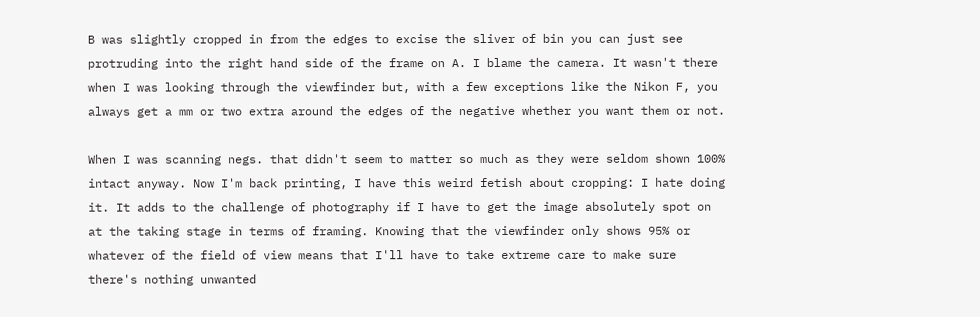B was slightly cropped in from the edges to excise the sliver of bin you can just see protruding into the right hand side of the frame on A. I blame the camera. It wasn't there when I was looking through the viewfinder but, with a few exceptions like the Nikon F, you always get a mm or two extra around the edges of the negative whether you want them or not.

When I was scanning negs. that didn't seem to matter so much as they were seldom shown 100% intact anyway. Now I'm back printing, I have this weird fetish about cropping: I hate doing it. It adds to the challenge of photography if I have to get the image absolutely spot on at the taking stage in terms of framing. Knowing that the viewfinder only shows 95% or whatever of the field of view means that I'll have to take extreme care to make sure there's nothing unwanted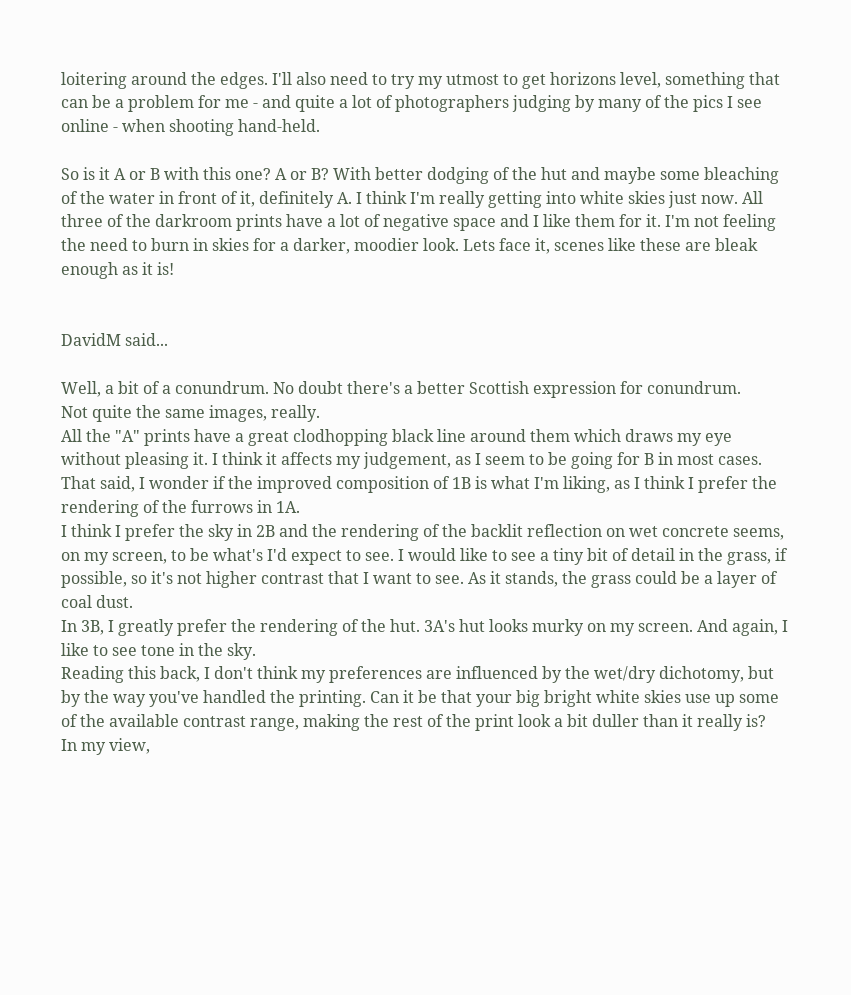loitering around the edges. I'll also need to try my utmost to get horizons level, something that can be a problem for me - and quite a lot of photographers judging by many of the pics I see online - when shooting hand-held.

So is it A or B with this one? A or B? With better dodging of the hut and maybe some bleaching of the water in front of it, definitely A. I think I'm really getting into white skies just now. All three of the darkroom prints have a lot of negative space and I like them for it. I'm not feeling the need to burn in skies for a darker, moodier look. Lets face it, scenes like these are bleak enough as it is!


DavidM said...

Well, a bit of a conundrum. No doubt there's a better Scottish expression for conundrum.
Not quite the same images, really.
All the "A" prints have a great clodhopping black line around them which draws my eye without pleasing it. I think it affects my judgement, as I seem to be going for B in most cases.
That said, I wonder if the improved composition of 1B is what I'm liking, as I think I prefer the rendering of the furrows in 1A.
I think I prefer the sky in 2B and the rendering of the backlit reflection on wet concrete seems, on my screen, to be what's I'd expect to see. I would like to see a tiny bit of detail in the grass, if possible, so it's not higher contrast that I want to see. As it stands, the grass could be a layer of coal dust.
In 3B, I greatly prefer the rendering of the hut. 3A's hut looks murky on my screen. And again, I like to see tone in the sky.
Reading this back, I don't think my preferences are influenced by the wet/dry dichotomy, but by the way you've handled the printing. Can it be that your big bright white skies use up some of the available contrast range, making the rest of the print look a bit duller than it really is?
In my view,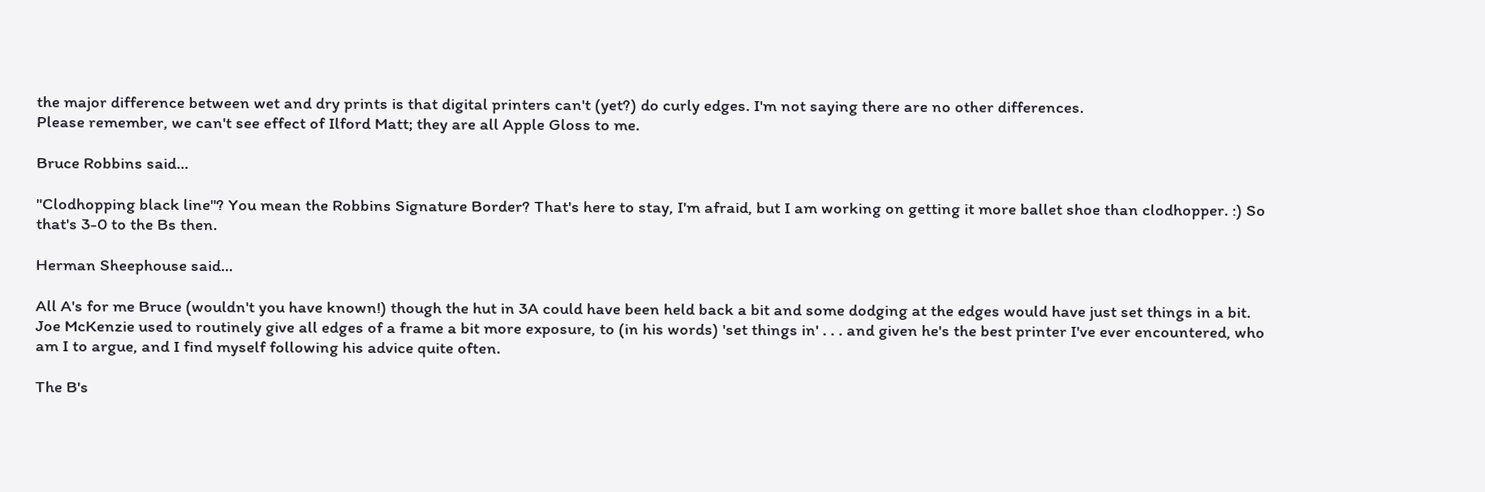the major difference between wet and dry prints is that digital printers can't (yet?) do curly edges. I'm not saying there are no other differences.
Please remember, we can't see effect of Ilford Matt; they are all Apple Gloss to me.

Bruce Robbins said...

"Clodhopping black line"? You mean the Robbins Signature Border? That's here to stay, I'm afraid, but I am working on getting it more ballet shoe than clodhopper. :) So that's 3-0 to the Bs then.

Herman Sheephouse said...

All A's for me Bruce (wouldn't you have known!) though the hut in 3A could have been held back a bit and some dodging at the edges would have just set things in a bit. Joe McKenzie used to routinely give all edges of a frame a bit more exposure, to (in his words) 'set things in' . . . and given he's the best printer I've ever encountered, who am I to argue, and I find myself following his advice quite often.

The B's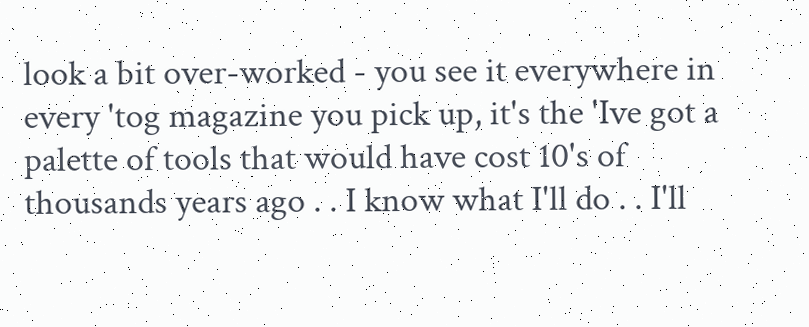look a bit over-worked - you see it everywhere in every 'tog magazine you pick up, it's the 'Ive got a palette of tools that would have cost 10's of thousands years ago . . I know what I'll do . . I'll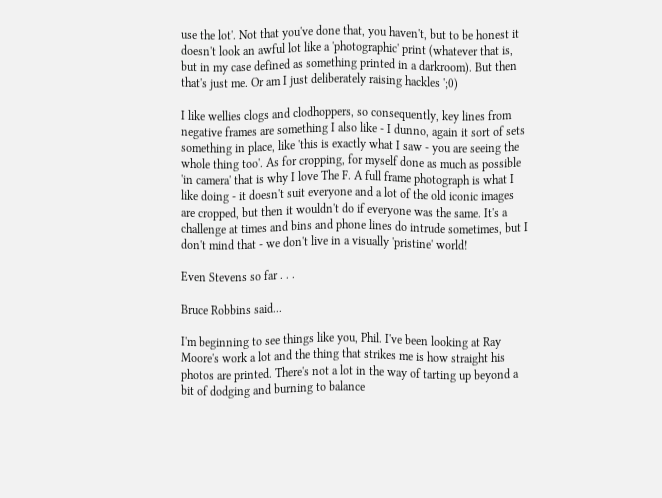use the lot'. Not that you've done that, you haven't, but to be honest it doesn't look an awful lot like a 'photographic' print (whatever that is, but in my case defined as something printed in a darkroom). But then that's just me. Or am I just deliberately raising hackles ';0)

I like wellies clogs and clodhoppers, so consequently, key lines from negative frames are something I also like - I dunno, again it sort of sets something in place, like 'this is exactly what I saw - you are seeing the whole thing too'. As for cropping, for myself done as much as possible 'in camera' that is why I love The F. A full frame photograph is what I like doing - it doesn't suit everyone and a lot of the old iconic images are cropped, but then it wouldn't do if everyone was the same. It's a challenge at times and bins and phone lines do intrude sometimes, but I don't mind that - we don't live in a visually 'pristine' world!

Even Stevens so far . . .

Bruce Robbins said...

I'm beginning to see things like you, Phil. I've been looking at Ray Moore's work a lot and the thing that strikes me is how straight his photos are printed. There's not a lot in the way of tarting up beyond a bit of dodging and burning to balance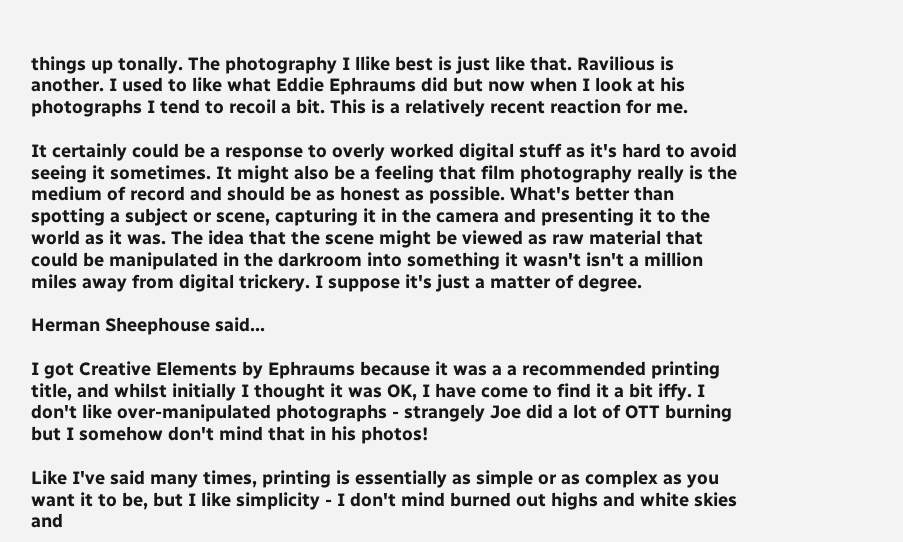things up tonally. The photography I llike best is just like that. Ravilious is another. I used to like what Eddie Ephraums did but now when I look at his photographs I tend to recoil a bit. This is a relatively recent reaction for me.

It certainly could be a response to overly worked digital stuff as it's hard to avoid seeing it sometimes. It might also be a feeling that film photography really is the medium of record and should be as honest as possible. What's better than spotting a subject or scene, capturing it in the camera and presenting it to the world as it was. The idea that the scene might be viewed as raw material that could be manipulated in the darkroom into something it wasn't isn't a million miles away from digital trickery. I suppose it's just a matter of degree.

Herman Sheephouse said...

I got Creative Elements by Ephraums because it was a a recommended printing title, and whilst initially I thought it was OK, I have come to find it a bit iffy. I don't like over-manipulated photographs - strangely Joe did a lot of OTT burning but I somehow don't mind that in his photos!

Like I've said many times, printing is essentially as simple or as complex as you want it to be, but I like simplicity - I don't mind burned out highs and white skies and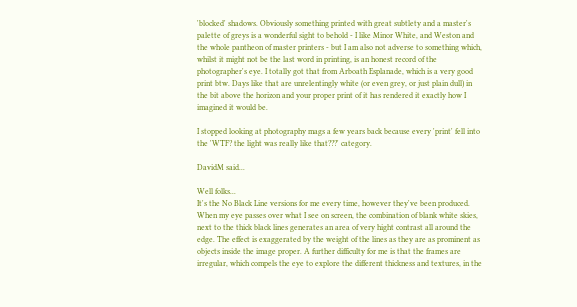'blocked' shadows. Obviously something printed with great subtlety and a master's palette of greys is a wonderful sight to behold - I like Minor White, and Weston and the whole pantheon of master printers - but I am also not adverse to something which, whilst it might not be the last word in printing, is an honest record of the photographer's eye. I totally got that from Arboath Esplanade, which is a very good print btw. Days like that are unrelentingly white (or even grey, or just plain dull) in the bit above the horizon and your proper print of it has rendered it exactly how I imagined it would be.

I stopped looking at photography mags a few years back because every 'print' fell into the 'WTF? the light was really like that???' category.

DavidM said...

Well folks...
It's the No Black Line versions for me every time, however they've been produced. When my eye passes over what I see on screen, the combination of blank white skies, next to the thick black lines generates an area of very hight contrast all around the edge. The effect is exaggerated by the weight of the lines as they are as prominent as objects inside the image proper. A further difficulty for me is that the frames are irregular, which compels the eye to explore the different thickness and textures, in the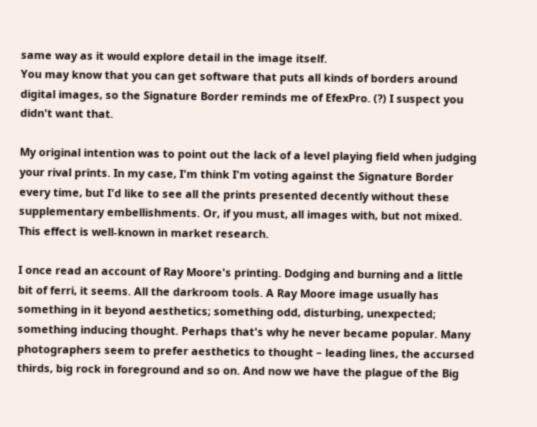same way as it would explore detail in the image itself.
You may know that you can get software that puts all kinds of borders around digital images, so the Signature Border reminds me of EfexPro. (?) I suspect you didn't want that.

My original intention was to point out the lack of a level playing field when judging your rival prints. In my case, I'm think I'm voting against the Signature Border every time, but I'd like to see all the prints presented decently without these supplementary embellishments. Or, if you must, all images with, but not mixed. This effect is well-known in market research.

I once read an account of Ray Moore's printing. Dodging and burning and a little bit of ferri, it seems. All the darkroom tools. A Ray Moore image usually has something in it beyond aesthetics; something odd, disturbing, unexpected; something inducing thought. Perhaps that's why he never became popular. Many photographers seem to prefer aesthetics to thought – leading lines, the accursed thirds, big rock in foreground and so on. And now we have the plague of the Big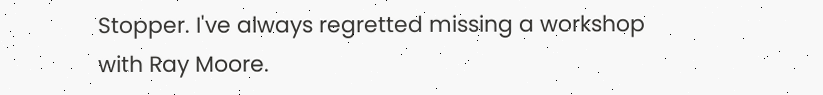Stopper. I've always regretted missing a workshop with Ray Moore.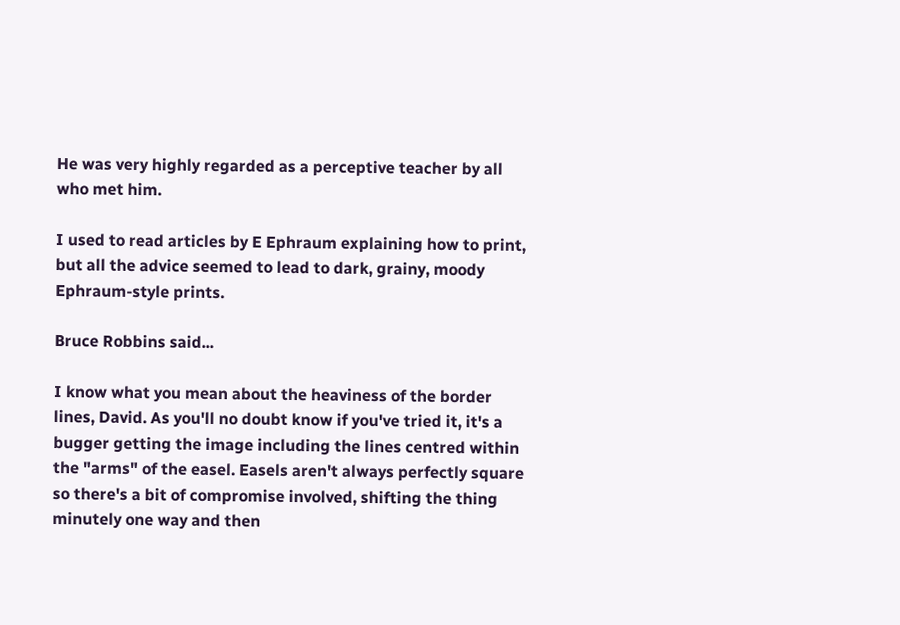He was very highly regarded as a perceptive teacher by all who met him.

I used to read articles by E Ephraum explaining how to print, but all the advice seemed to lead to dark, grainy, moody Ephraum-style prints.

Bruce Robbins said...

I know what you mean about the heaviness of the border lines, David. As you'll no doubt know if you've tried it, it's a bugger getting the image including the lines centred within the "arms" of the easel. Easels aren't always perfectly square so there's a bit of compromise involved, shifting the thing minutely one way and then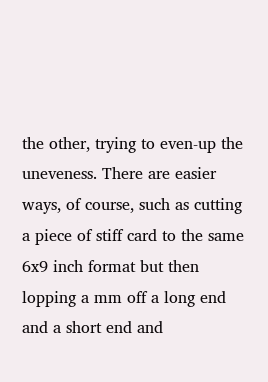the other, trying to even-up the uneveness. There are easier ways, of course, such as cutting a piece of stiff card to the same 6x9 inch format but then lopping a mm off a long end and a short end and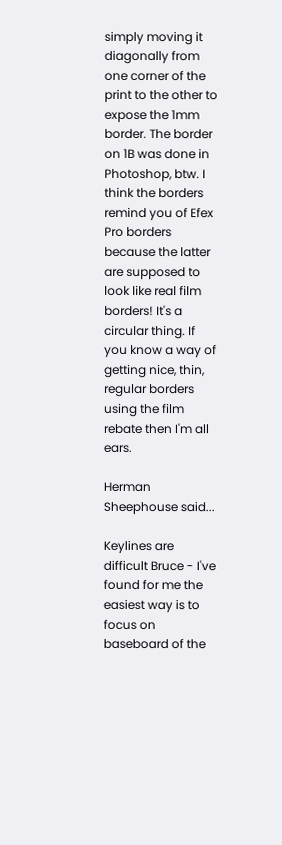simply moving it diagonally from one corner of the print to the other to expose the 1mm border. The border on 1B was done in Photoshop, btw. I think the borders remind you of Efex Pro borders because the latter are supposed to look like real film borders! It's a circular thing. If you know a way of getting nice, thin, regular borders using the film rebate then I'm all ears.

Herman Sheephouse said...

Keylines are difficult Bruce - I've found for me the easiest way is to focus on baseboard of the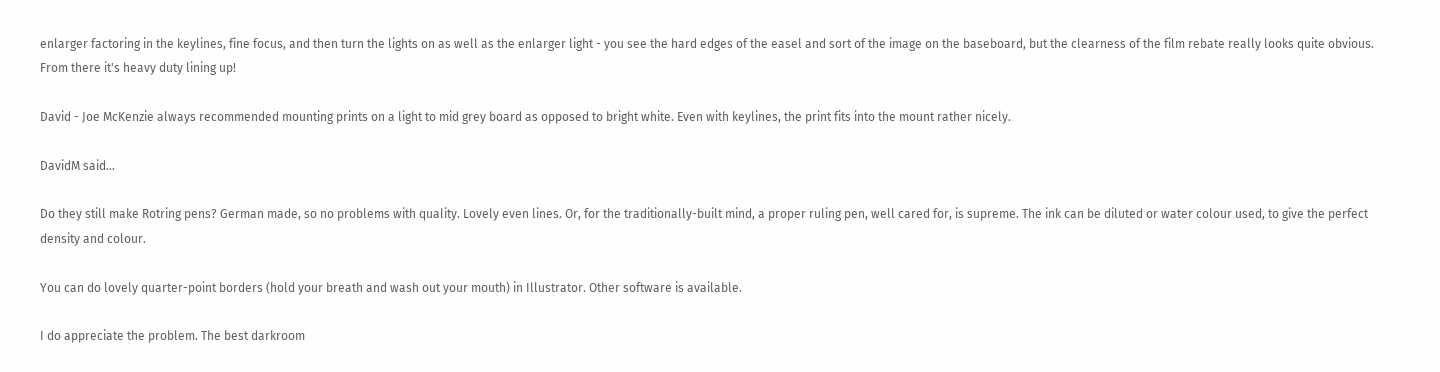enlarger factoring in the keylines, fine focus, and then turn the lights on as well as the enlarger light - you see the hard edges of the easel and sort of the image on the baseboard, but the clearness of the film rebate really looks quite obvious. From there it's heavy duty lining up!

David - Joe McKenzie always recommended mounting prints on a light to mid grey board as opposed to bright white. Even with keylines, the print fits into the mount rather nicely.

DavidM said...

Do they still make Rotring pens? German made, so no problems with quality. Lovely even lines. Or, for the traditionally-built mind, a proper ruling pen, well cared for, is supreme. The ink can be diluted or water colour used, to give the perfect density and colour.

You can do lovely quarter-point borders (hold your breath and wash out your mouth) in Illustrator. Other software is available.

I do appreciate the problem. The best darkroom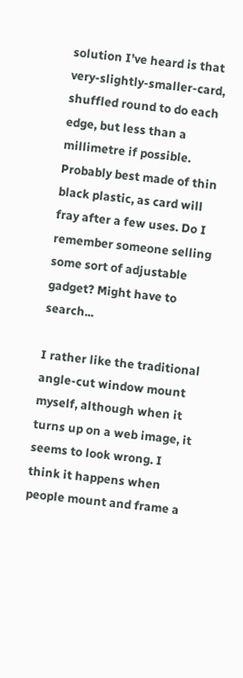solution I've heard is that very-slightly-smaller-card, shuffled round to do each edge, but less than a millimetre if possible. Probably best made of thin black plastic, as card will fray after a few uses. Do I remember someone selling some sort of adjustable gadget? Might have to search...

I rather like the traditional angle-cut window mount myself, although when it turns up on a web image, it seems to look wrong. I think it happens when people mount and frame a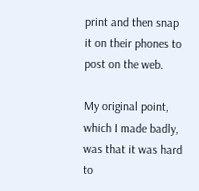print and then snap it on their phones to post on the web.

My original point, which I made badly, was that it was hard to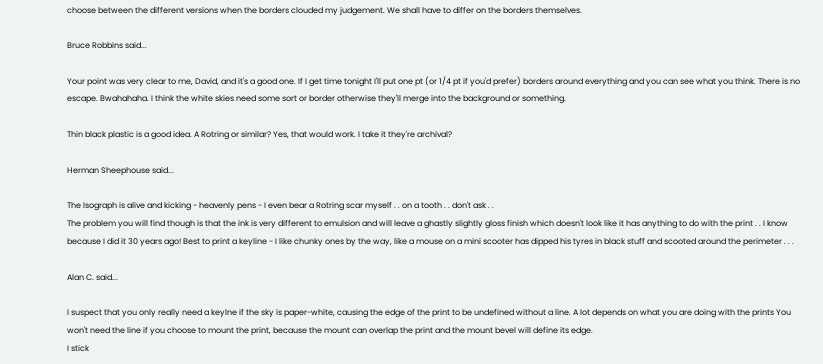choose between the different versions when the borders clouded my judgement. We shall have to differ on the borders themselves.

Bruce Robbins said...

Your point was very clear to me, David, and it's a good one. If I get time tonight I'll put one pt (or 1/4 pt if you'd prefer) borders around everything and you can see what you think. There is no escape. Bwahahaha. I think the white skies need some sort or border otherwise they'll merge into the background or something.

Thin black plastic is a good idea. A Rotring or similar? Yes, that would work. I take it they're archival?

Herman Sheephouse said...

The Isograph is alive and kicking - heavenly pens - I even bear a Rotring scar myself . . on a tooth . . don't ask . .
The problem you will find though is that the ink is very different to emulsion and will leave a ghastly slightly gloss finish which doesn't look like it has anything to do with the print . . I know because I did it 30 years ago! Best to print a keyline - I like chunky ones by the way, like a mouse on a mini scooter has dipped his tyres in black stuff and scooted around the perimeter . . .

Alan C. said...

I suspect that you only really need a keylne if the sky is paper-white, causing the edge of the print to be undefined without a line. A lot depends on what you are doing with the prints You won't need the line if you choose to mount the print, because the mount can overlap the print and the mount bevel will define its edge.
I stick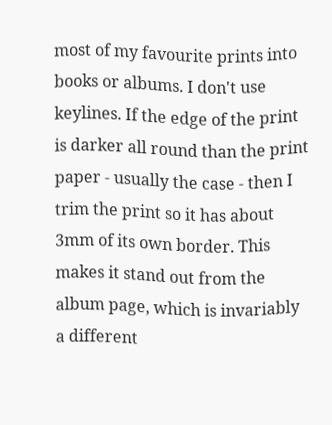most of my favourite prints into books or albums. I don't use keylines. If the edge of the print is darker all round than the print paper - usually the case - then I trim the print so it has about 3mm of its own border. This makes it stand out from the album page, which is invariably a different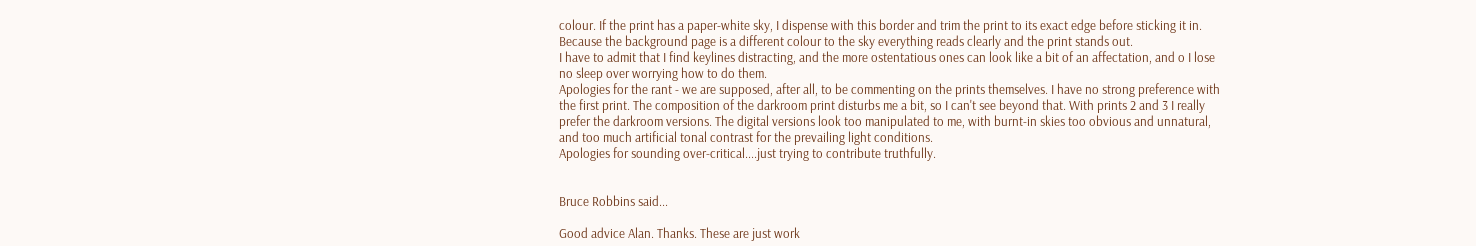colour. If the print has a paper-white sky, I dispense with this border and trim the print to its exact edge before sticking it in. Because the background page is a different colour to the sky everything reads clearly and the print stands out.
I have to admit that I find keylines distracting, and the more ostentatious ones can look like a bit of an affectation, and o I lose no sleep over worrying how to do them.
Apologies for the rant - we are supposed, after all, to be commenting on the prints themselves. I have no strong preference with the first print. The composition of the darkroom print disturbs me a bit, so I can't see beyond that. With prints 2 and 3 I really prefer the darkroom versions. The digital versions look too manipulated to me, with burnt-in skies too obvious and unnatural, and too much artificial tonal contrast for the prevailing light conditions.
Apologies for sounding over-critical....just trying to contribute truthfully.


Bruce Robbins said...

Good advice Alan. Thanks. These are just work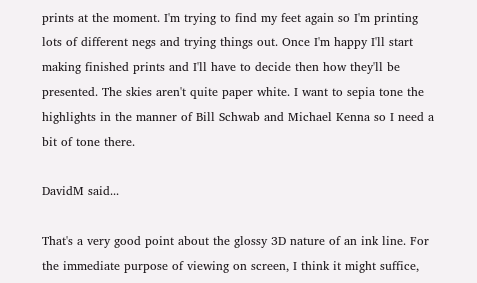prints at the moment. I'm trying to find my feet again so I'm printing lots of different negs and trying things out. Once I'm happy I'll start making finished prints and I'll have to decide then how they'll be presented. The skies aren't quite paper white. I want to sepia tone the highlights in the manner of Bill Schwab and Michael Kenna so I need a bit of tone there.

DavidM said...

That's a very good point about the glossy 3D nature of an ink line. For the immediate purpose of viewing on screen, I think it might suffice,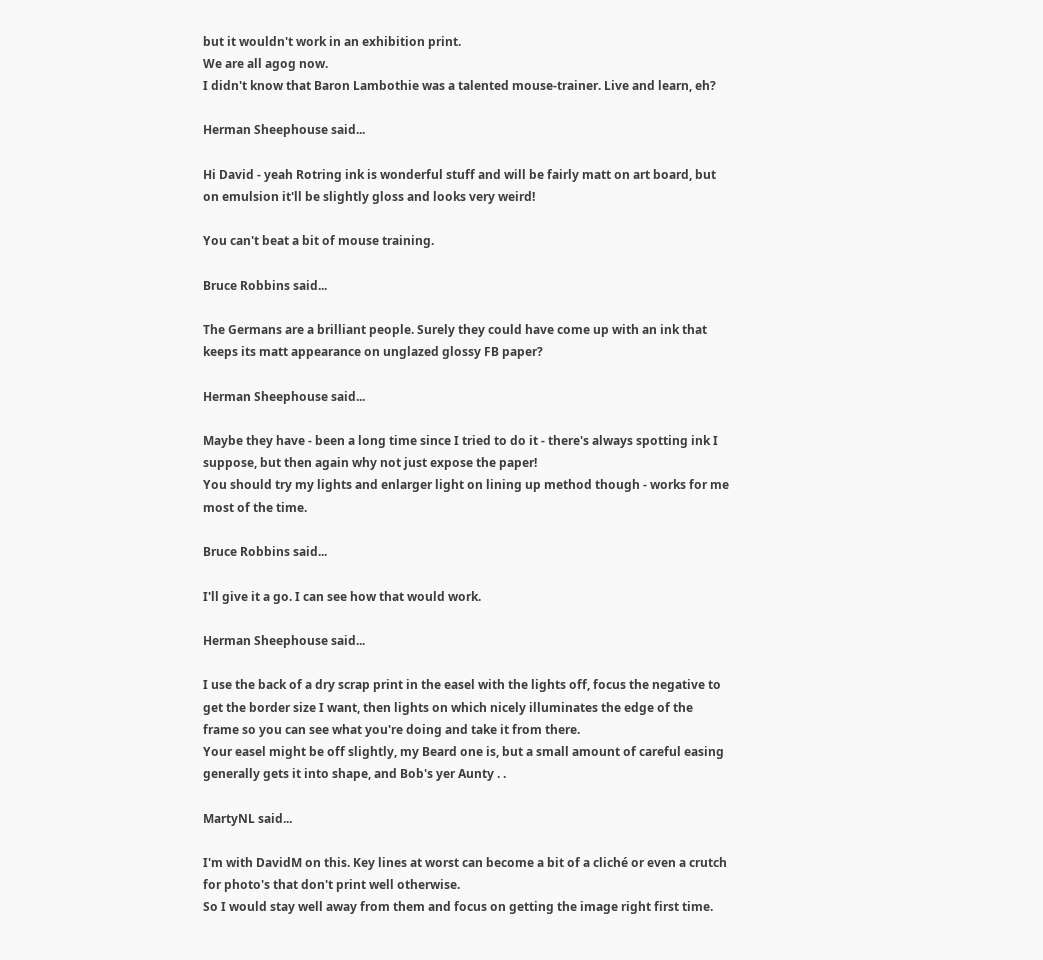but it wouldn't work in an exhibition print.
We are all agog now.
I didn't know that Baron Lambothie was a talented mouse-trainer. Live and learn, eh?

Herman Sheephouse said...

Hi David - yeah Rotring ink is wonderful stuff and will be fairly matt on art board, but on emulsion it'll be slightly gloss and looks very weird!

You can't beat a bit of mouse training.

Bruce Robbins said...

The Germans are a brilliant people. Surely they could have come up with an ink that keeps its matt appearance on unglazed glossy FB paper?

Herman Sheephouse said...

Maybe they have - been a long time since I tried to do it - there's always spotting ink I suppose, but then again why not just expose the paper!
You should try my lights and enlarger light on lining up method though - works for me most of the time.

Bruce Robbins said...

I'll give it a go. I can see how that would work.

Herman Sheephouse said...

I use the back of a dry scrap print in the easel with the lights off, focus the negative to get the border size I want, then lights on which nicely illuminates the edge of the frame so you can see what you're doing and take it from there.
Your easel might be off slightly, my Beard one is, but a small amount of careful easing generally gets it into shape, and Bob's yer Aunty . .

MartyNL said...

I'm with DavidM on this. Key lines at worst can become a bit of a cliché or even a crutch for photo's that don't print well otherwise.
So I would stay well away from them and focus on getting the image right first time.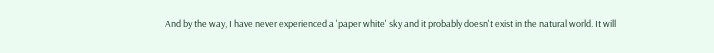And by the way, I have never experienced a 'paper white' sky and it probably doesn't exist in the natural world. It will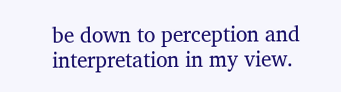be down to perception and interpretation in my view.